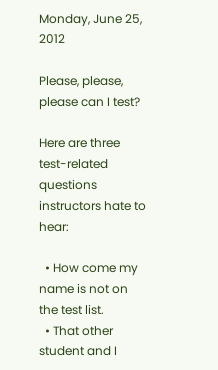Monday, June 25, 2012

Please, please, please can I test?

Here are three test-related questions instructors hate to hear:

  • How come my name is not on the test list.
  • That other student and I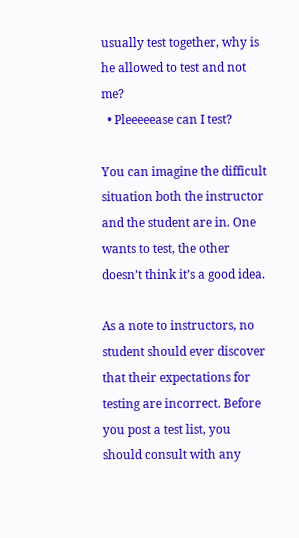usually test together, why is he allowed to test and not me?
  • Pleeeeease can I test?

You can imagine the difficult situation both the instructor and the student are in. One wants to test, the other doesn’t think it’s a good idea.

As a note to instructors, no student should ever discover that their expectations for testing are incorrect. Before you post a test list, you should consult with any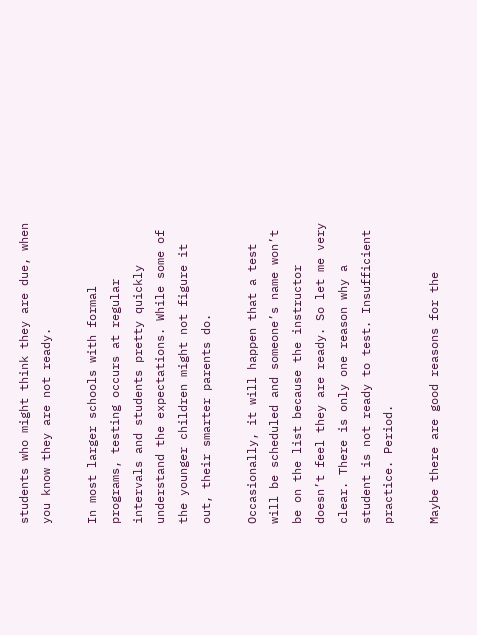students who might think they are due, when you know they are not ready.

In most larger schools with formal programs, testing occurs at regular intervals and students pretty quickly understand the expectations. While some of the younger children might not figure it out, their smarter parents do.

Occasionally, it will happen that a test will be scheduled and someone’s name won’t be on the list because the instructor doesn’t feel they are ready. So let me very clear. There is only one reason why a student is not ready to test. Insufficient practice. Period.

Maybe there are good reasons for the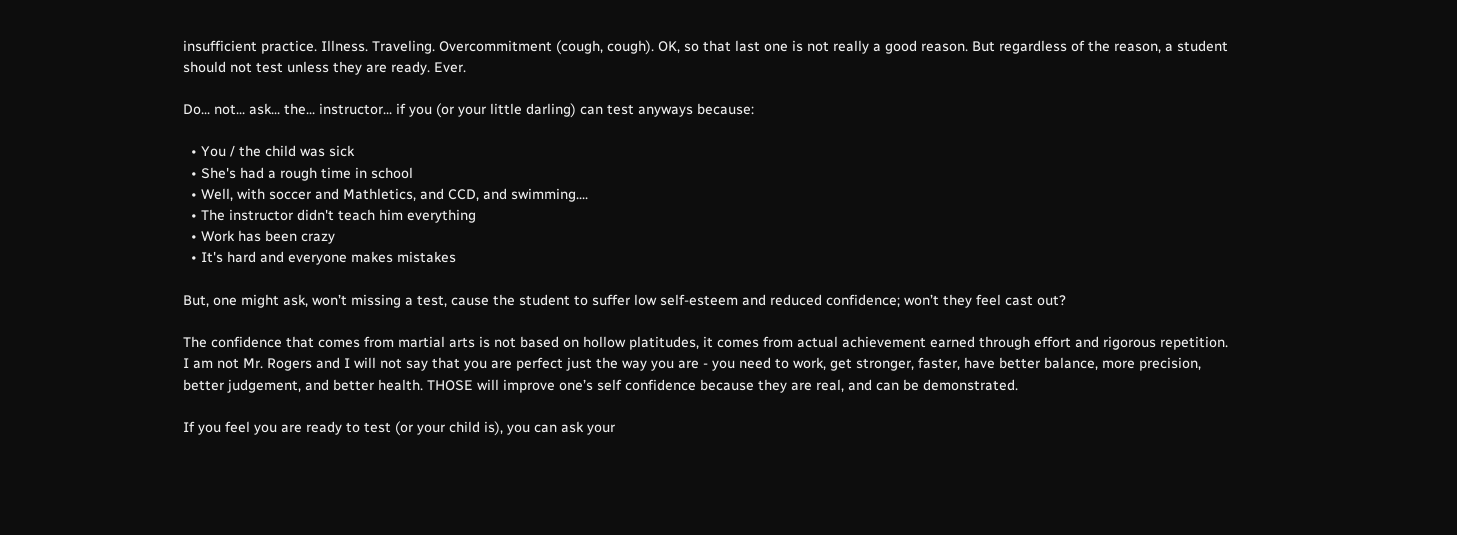insufficient practice. Illness. Traveling. Overcommitment (cough, cough). OK, so that last one is not really a good reason. But regardless of the reason, a student should not test unless they are ready. Ever.

Do... not... ask... the... instructor... if you (or your little darling) can test anyways because:

  • You / the child was sick
  • She's had a rough time in school
  • Well, with soccer and Mathletics, and CCD, and swimming....
  • The instructor didn't teach him everything
  • Work has been crazy
  • It's hard and everyone makes mistakes

But, one might ask, won’t missing a test, cause the student to suffer low self-esteem and reduced confidence; won’t they feel cast out?

The confidence that comes from martial arts is not based on hollow platitudes, it comes from actual achievement earned through effort and rigorous repetition. I am not Mr. Rogers and I will not say that you are perfect just the way you are - you need to work, get stronger, faster, have better balance, more precision, better judgement, and better health. THOSE will improve one’s self confidence because they are real, and can be demonstrated.

If you feel you are ready to test (or your child is), you can ask your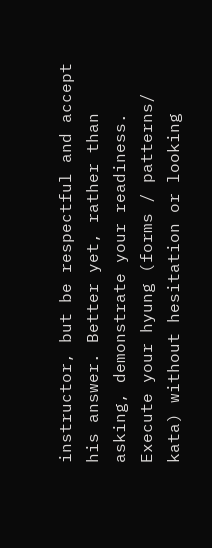instructor, but be respectful and accept his answer. Better yet, rather than asking, demonstrate your readiness. Execute your hyung (forms / patterns/ kata) without hesitation or looking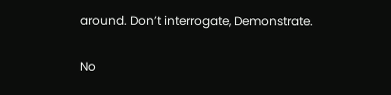around. Don’t interrogate, Demonstrate.

No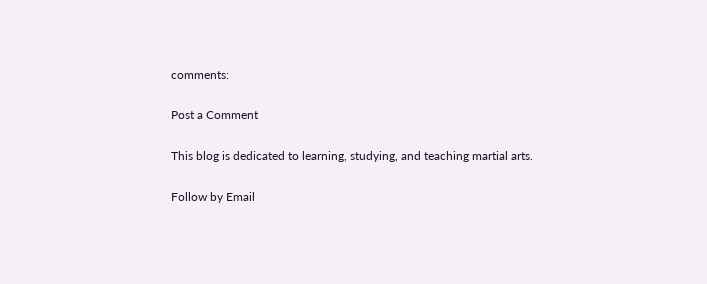comments:

Post a Comment

This blog is dedicated to learning, studying, and teaching martial arts.

Follow by Email